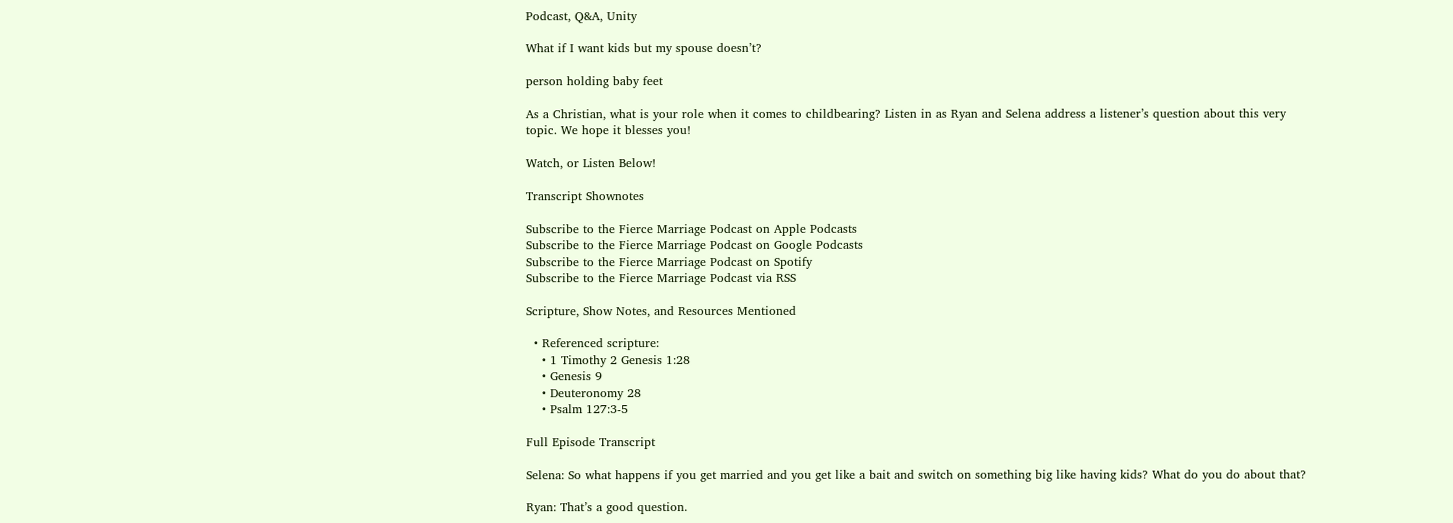Podcast, Q&A, Unity

What if I want kids but my spouse doesn’t?

person holding baby feet

As a Christian, what is your role when it comes to childbearing? Listen in as Ryan and Selena address a listener’s question about this very topic. We hope it blesses you!

Watch, or Listen Below!

Transcript Shownotes

Subscribe to the Fierce Marriage Podcast on Apple Podcasts
Subscribe to the Fierce Marriage Podcast on Google Podcasts
Subscribe to the Fierce Marriage Podcast on Spotify
Subscribe to the Fierce Marriage Podcast via RSS

Scripture, Show Notes, and Resources Mentioned

  • Referenced scripture:
    • 1 Timothy 2 Genesis 1:28
    • Genesis 9
    • Deuteronomy 28
    • Psalm 127:3-5

Full Episode Transcript

Selena: So what happens if you get married and you get like a bait and switch on something big like having kids? What do you do about that?

Ryan: That’s a good question.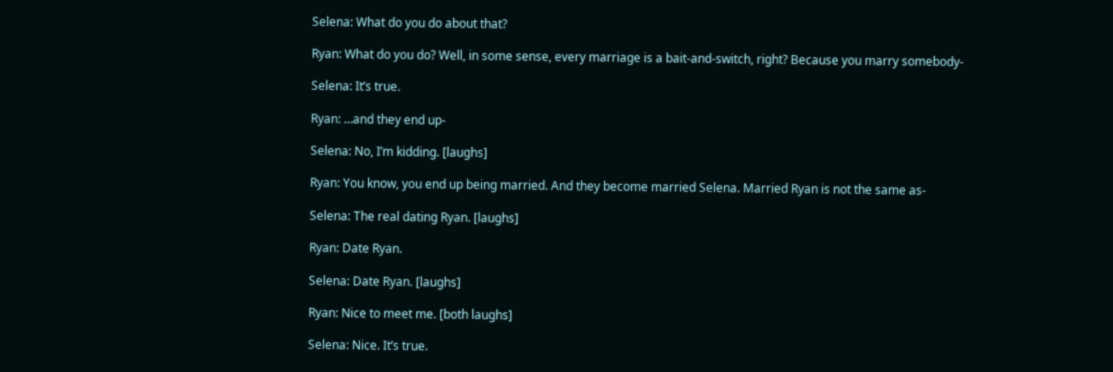Selena: What do you do about that?

Ryan: What do you do? Well, in some sense, every marriage is a bait-and-switch, right? Because you marry somebody-

Selena: It’s true.

Ryan: …and they end up-

Selena: No, I’m kidding. [laughs]

Ryan: You know, you end up being married. And they become married Selena. Married Ryan is not the same as-

Selena: The real dating Ryan. [laughs]

Ryan: Date Ryan.

Selena: Date Ryan. [laughs]

Ryan: Nice to meet me. [both laughs]

Selena: Nice. It’s true.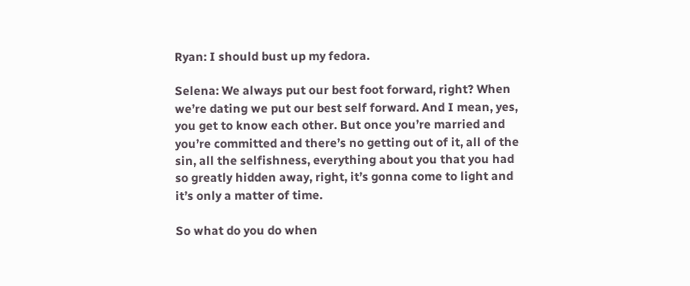Ryan: I should bust up my fedora.

Selena: We always put our best foot forward, right? When we’re dating we put our best self forward. And I mean, yes, you get to know each other. But once you’re married and you’re committed and there’s no getting out of it, all of the sin, all the selfishness, everything about you that you had so greatly hidden away, right, it’s gonna come to light and it’s only a matter of time.

So what do you do when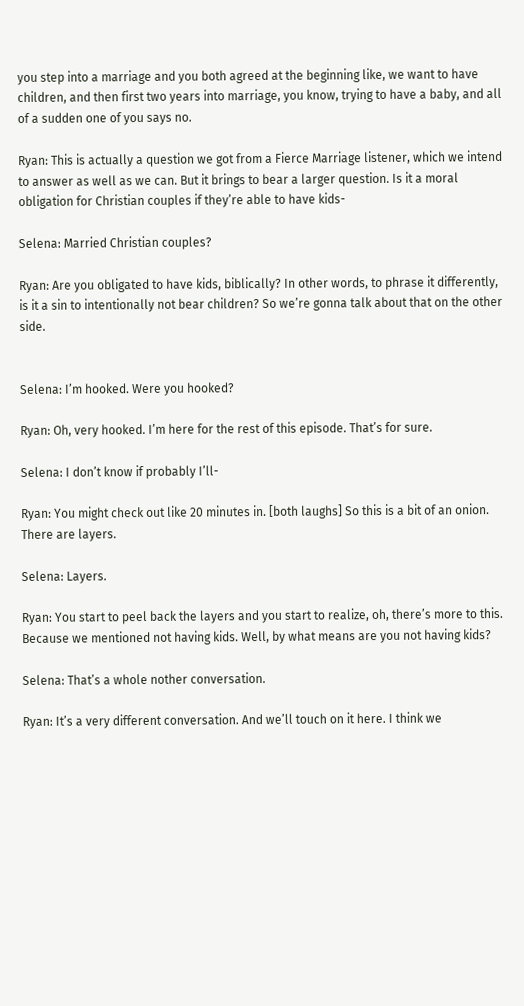you step into a marriage and you both agreed at the beginning like, we want to have children, and then first two years into marriage, you know, trying to have a baby, and all of a sudden one of you says no.

Ryan: This is actually a question we got from a Fierce Marriage listener, which we intend to answer as well as we can. But it brings to bear a larger question. Is it a moral obligation for Christian couples if they’re able to have kids-

Selena: Married Christian couples?

Ryan: Are you obligated to have kids, biblically? In other words, to phrase it differently, is it a sin to intentionally not bear children? So we’re gonna talk about that on the other side.


Selena: I’m hooked. Were you hooked?

Ryan: Oh, very hooked. I’m here for the rest of this episode. That’s for sure.

Selena: I don’t know if probably I’ll-

Ryan: You might check out like 20 minutes in. [both laughs] So this is a bit of an onion. There are layers.

Selena: Layers.

Ryan: You start to peel back the layers and you start to realize, oh, there’s more to this. Because we mentioned not having kids. Well, by what means are you not having kids?

Selena: That’s a whole nother conversation.

Ryan: It’s a very different conversation. And we’ll touch on it here. I think we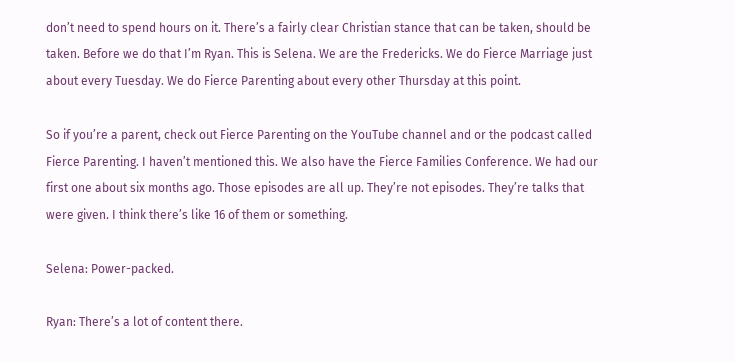don’t need to spend hours on it. There’s a fairly clear Christian stance that can be taken, should be taken. Before we do that I’m Ryan. This is Selena. We are the Fredericks. We do Fierce Marriage just about every Tuesday. We do Fierce Parenting about every other Thursday at this point.

So if you’re a parent, check out Fierce Parenting on the YouTube channel and or the podcast called Fierce Parenting. I haven’t mentioned this. We also have the Fierce Families Conference. We had our first one about six months ago. Those episodes are all up. They’re not episodes. They’re talks that were given. I think there’s like 16 of them or something.

Selena: Power-packed.

Ryan: There’s a lot of content there.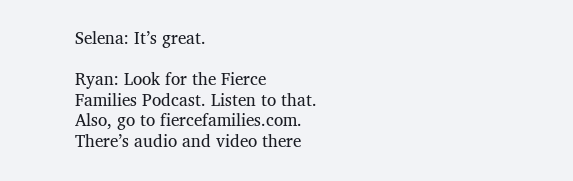Selena: It’s great.

Ryan: Look for the Fierce Families Podcast. Listen to that. Also, go to fiercefamilies.com. There’s audio and video there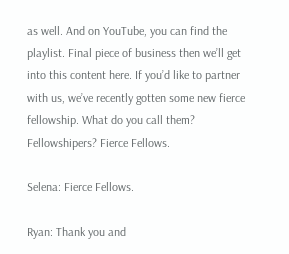as well. And on YouTube, you can find the playlist. Final piece of business then we’ll get into this content here. If you’d like to partner with us, we’ve recently gotten some new fierce fellowship. What do you call them? Fellowshipers? Fierce Fellows.

Selena: Fierce Fellows.

Ryan: Thank you and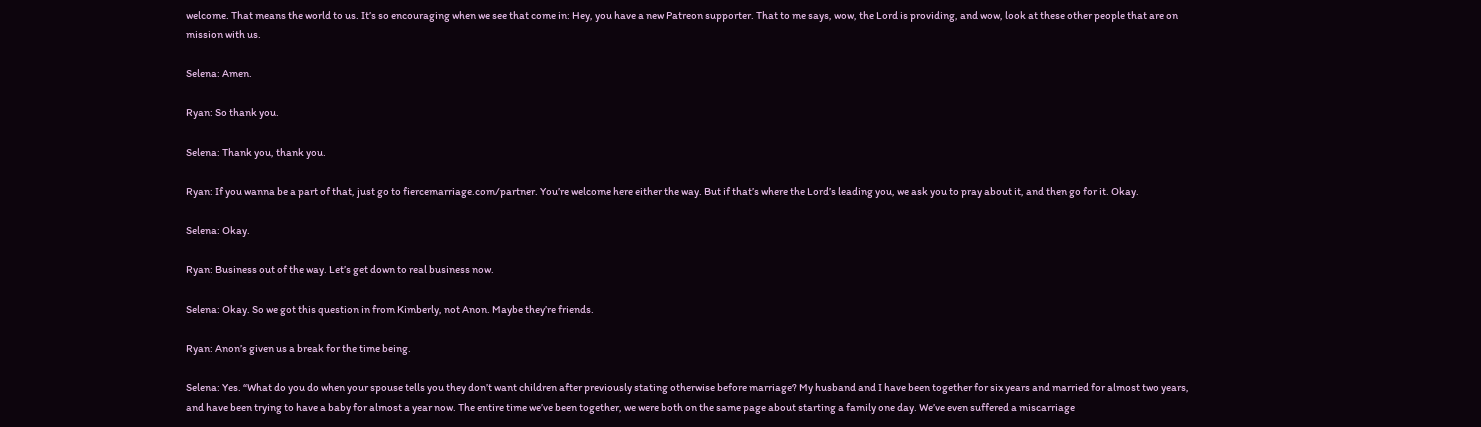welcome. That means the world to us. It’s so encouraging when we see that come in: Hey, you have a new Patreon supporter. That to me says, wow, the Lord is providing, and wow, look at these other people that are on mission with us.

Selena: Amen.

Ryan: So thank you.

Selena: Thank you, thank you.

Ryan: If you wanna be a part of that, just go to fiercemarriage.com/partner. You’re welcome here either the way. But if that’s where the Lord’s leading you, we ask you to pray about it, and then go for it. Okay.

Selena: Okay.

Ryan: Business out of the way. Let’s get down to real business now.

Selena: Okay. So we got this question in from Kimberly, not Anon. Maybe they’re friends.

Ryan: Anon’s given us a break for the time being.

Selena: Yes. “What do you do when your spouse tells you they don’t want children after previously stating otherwise before marriage? My husband and I have been together for six years and married for almost two years, and have been trying to have a baby for almost a year now. The entire time we’ve been together, we were both on the same page about starting a family one day. We’ve even suffered a miscarriage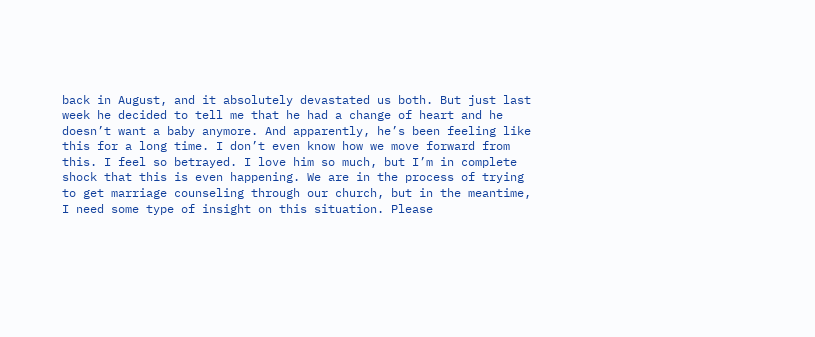back in August, and it absolutely devastated us both. But just last week he decided to tell me that he had a change of heart and he doesn’t want a baby anymore. And apparently, he’s been feeling like this for a long time. I don’t even know how we move forward from this. I feel so betrayed. I love him so much, but I’m in complete shock that this is even happening. We are in the process of trying to get marriage counseling through our church, but in the meantime, I need some type of insight on this situation. Please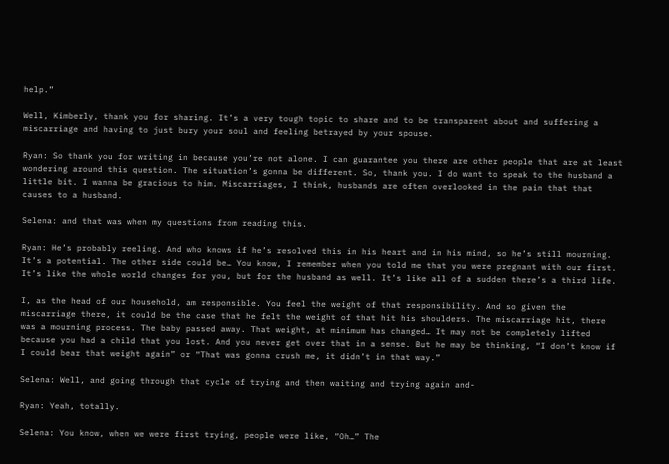help.”

Well, Kimberly, thank you for sharing. It’s a very tough topic to share and to be transparent about and suffering a miscarriage and having to just bury your soul and feeling betrayed by your spouse.

Ryan: So thank you for writing in because you’re not alone. I can guarantee you there are other people that are at least wondering around this question. The situation’s gonna be different. So, thank you. I do want to speak to the husband a little bit. I wanna be gracious to him. Miscarriages, I think, husbands are often overlooked in the pain that that causes to a husband.

Selena: and that was when my questions from reading this.

Ryan: He’s probably reeling. And who knows if he’s resolved this in his heart and in his mind, so he’s still mourning. It’s a potential. The other side could be… You know, I remember when you told me that you were pregnant with our first. It’s like the whole world changes for you, but for the husband as well. It’s like all of a sudden there’s a third life.

I, as the head of our household, am responsible. You feel the weight of that responsibility. And so given the miscarriage there, it could be the case that he felt the weight of that hit his shoulders. The miscarriage hit, there was a mourning process. The baby passed away. That weight, at minimum has changed… It may not be completely lifted because you had a child that you lost. And you never get over that in a sense. But he may be thinking, “I don’t know if I could bear that weight again” or “That was gonna crush me, it didn’t in that way.”

Selena: Well, and going through that cycle of trying and then waiting and trying again and-

Ryan: Yeah, totally.

Selena: You know, when we were first trying, people were like, “Oh…” The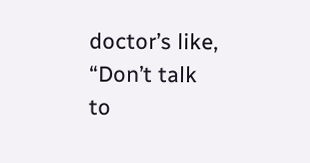doctor’s like, “Don’t talk to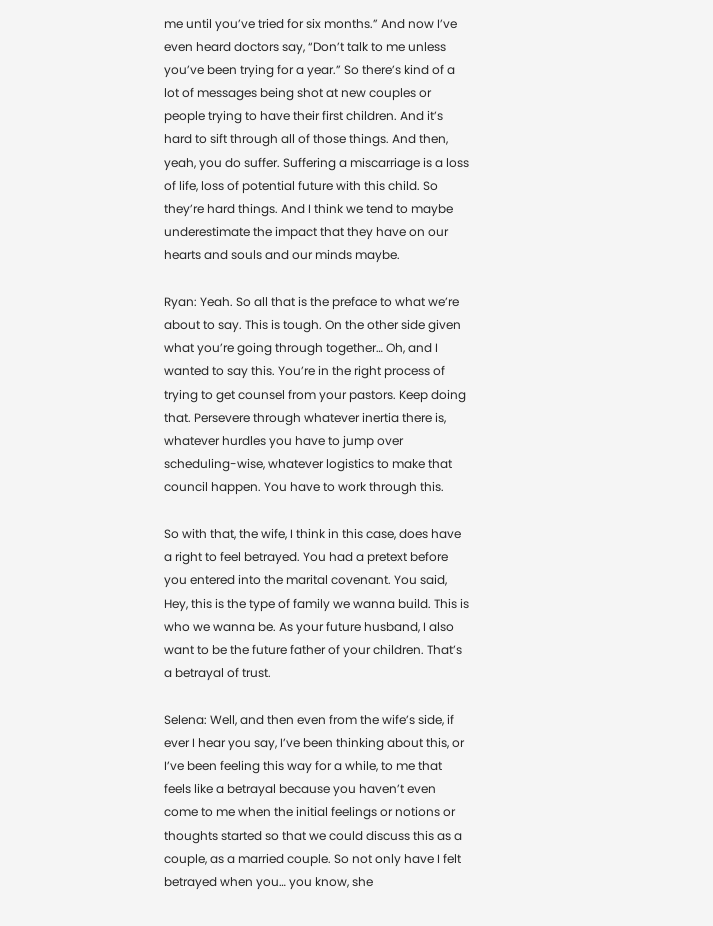me until you’ve tried for six months.” And now I’ve even heard doctors say, “Don’t talk to me unless you’ve been trying for a year.” So there’s kind of a lot of messages being shot at new couples or people trying to have their first children. And it’s hard to sift through all of those things. And then, yeah, you do suffer. Suffering a miscarriage is a loss of life, loss of potential future with this child. So they’re hard things. And I think we tend to maybe underestimate the impact that they have on our hearts and souls and our minds maybe.

Ryan: Yeah. So all that is the preface to what we’re about to say. This is tough. On the other side given what you’re going through together… Oh, and I wanted to say this. You’re in the right process of trying to get counsel from your pastors. Keep doing that. Persevere through whatever inertia there is, whatever hurdles you have to jump over scheduling-wise, whatever logistics to make that council happen. You have to work through this.

So with that, the wife, I think in this case, does have a right to feel betrayed. You had a pretext before you entered into the marital covenant. You said, Hey, this is the type of family we wanna build. This is who we wanna be. As your future husband, I also want to be the future father of your children. That’s a betrayal of trust.

Selena: Well, and then even from the wife’s side, if ever I hear you say, I’ve been thinking about this, or I’ve been feeling this way for a while, to me that feels like a betrayal because you haven’t even come to me when the initial feelings or notions or thoughts started so that we could discuss this as a couple, as a married couple. So not only have I felt betrayed when you… you know, she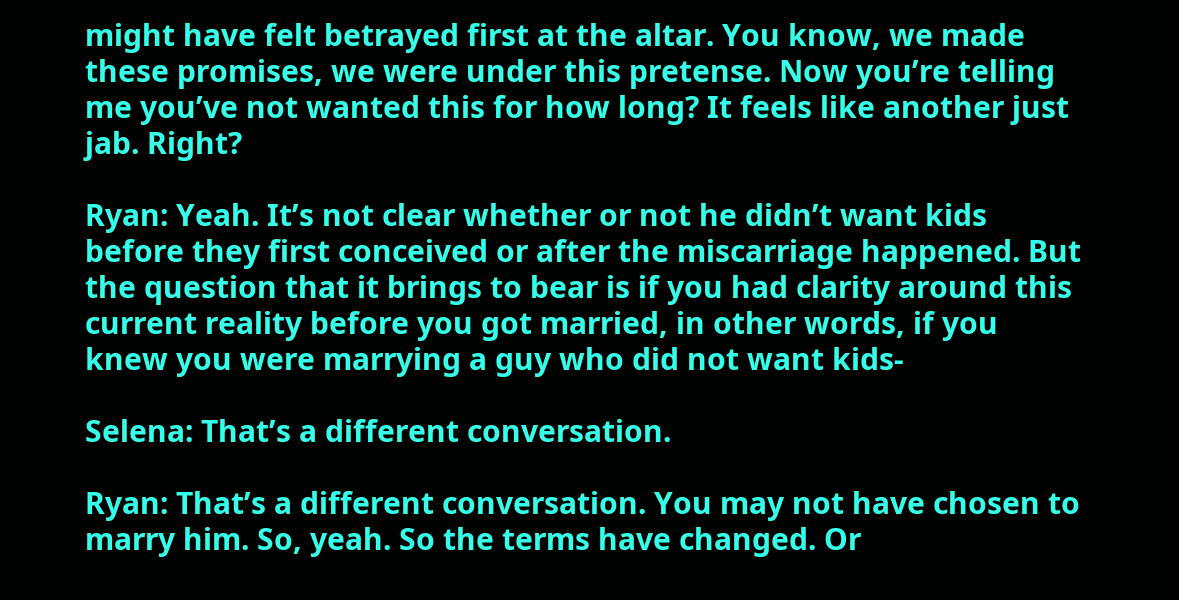might have felt betrayed first at the altar. You know, we made these promises, we were under this pretense. Now you’re telling me you’ve not wanted this for how long? It feels like another just jab. Right?

Ryan: Yeah. It’s not clear whether or not he didn’t want kids before they first conceived or after the miscarriage happened. But the question that it brings to bear is if you had clarity around this current reality before you got married, in other words, if you knew you were marrying a guy who did not want kids-

Selena: That’s a different conversation.

Ryan: That’s a different conversation. You may not have chosen to marry him. So, yeah. So the terms have changed. Or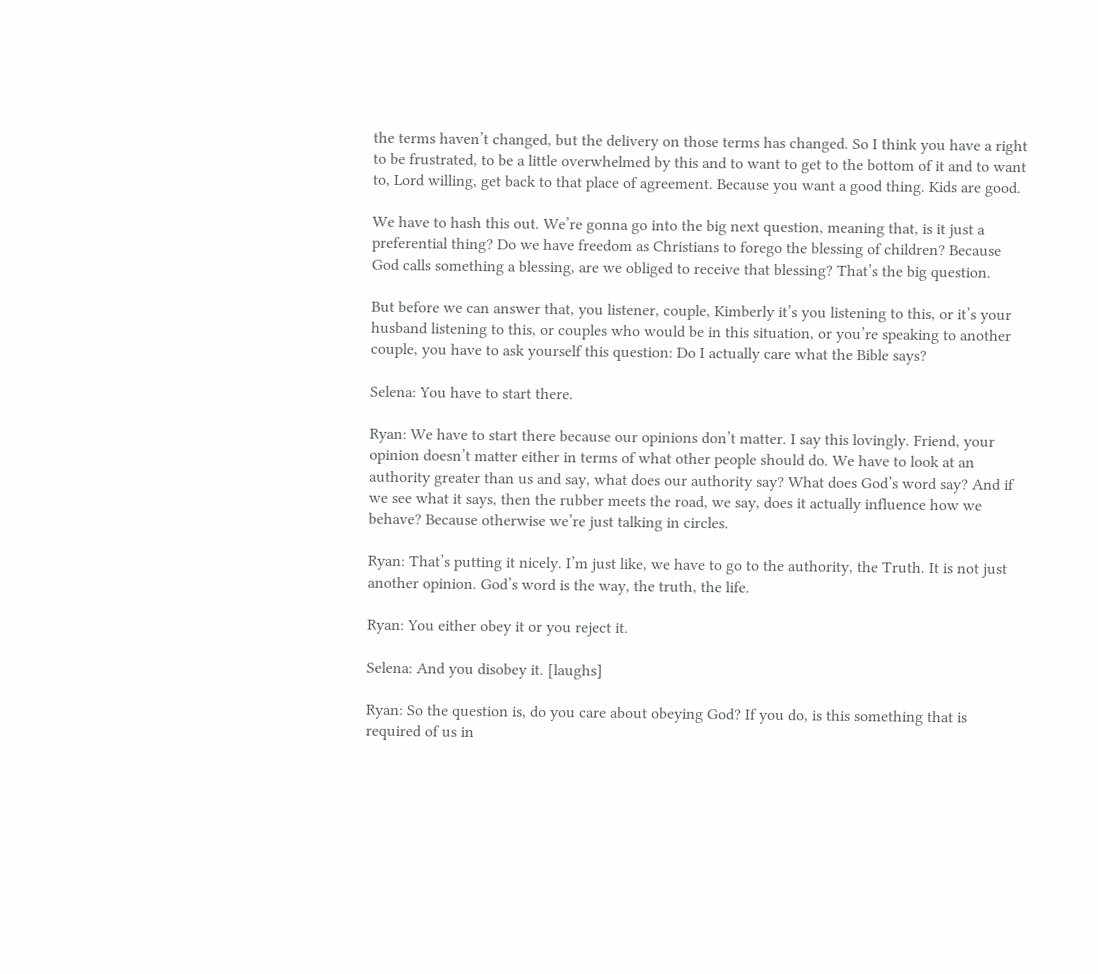the terms haven’t changed, but the delivery on those terms has changed. So I think you have a right to be frustrated, to be a little overwhelmed by this and to want to get to the bottom of it and to want to, Lord willing, get back to that place of agreement. Because you want a good thing. Kids are good.

We have to hash this out. We’re gonna go into the big next question, meaning that, is it just a preferential thing? Do we have freedom as Christians to forego the blessing of children? Because God calls something a blessing, are we obliged to receive that blessing? That’s the big question.

But before we can answer that, you listener, couple, Kimberly it’s you listening to this, or it’s your husband listening to this, or couples who would be in this situation, or you’re speaking to another couple, you have to ask yourself this question: Do I actually care what the Bible says?

Selena: You have to start there.

Ryan: We have to start there because our opinions don’t matter. I say this lovingly. Friend, your opinion doesn’t matter either in terms of what other people should do. We have to look at an authority greater than us and say, what does our authority say? What does God’s word say? And if we see what it says, then the rubber meets the road, we say, does it actually influence how we behave? Because otherwise we’re just talking in circles.

Ryan: That’s putting it nicely. I’m just like, we have to go to the authority, the Truth. It is not just another opinion. God’s word is the way, the truth, the life.

Ryan: You either obey it or you reject it.

Selena: And you disobey it. [laughs]

Ryan: So the question is, do you care about obeying God? If you do, is this something that is required of us in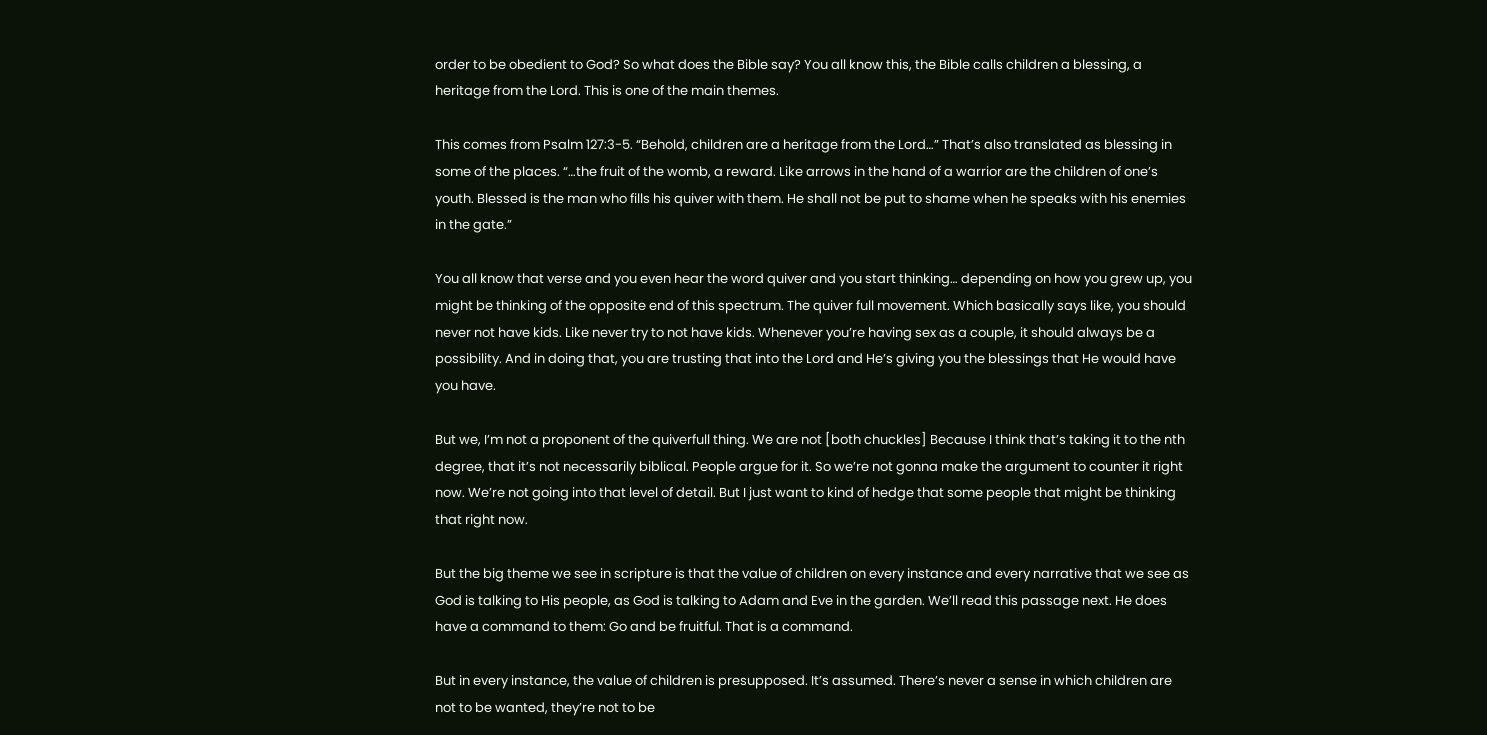order to be obedient to God? So what does the Bible say? You all know this, the Bible calls children a blessing, a heritage from the Lord. This is one of the main themes.

This comes from Psalm 127:3-5. “Behold, children are a heritage from the Lord…” That’s also translated as blessing in some of the places. “…the fruit of the womb, a reward. Like arrows in the hand of a warrior are the children of one’s youth. Blessed is the man who fills his quiver with them. He shall not be put to shame when he speaks with his enemies in the gate.”

You all know that verse and you even hear the word quiver and you start thinking… depending on how you grew up, you might be thinking of the opposite end of this spectrum. The quiver full movement. Which basically says like, you should never not have kids. Like never try to not have kids. Whenever you’re having sex as a couple, it should always be a possibility. And in doing that, you are trusting that into the Lord and He’s giving you the blessings that He would have you have.

But we, I’m not a proponent of the quiverfull thing. We are not [both chuckles] Because I think that’s taking it to the nth degree, that it’s not necessarily biblical. People argue for it. So we’re not gonna make the argument to counter it right now. We’re not going into that level of detail. But I just want to kind of hedge that some people that might be thinking that right now.

But the big theme we see in scripture is that the value of children on every instance and every narrative that we see as God is talking to His people, as God is talking to Adam and Eve in the garden. We’ll read this passage next. He does have a command to them: Go and be fruitful. That is a command.

But in every instance, the value of children is presupposed. It’s assumed. There’s never a sense in which children are not to be wanted, they’re not to be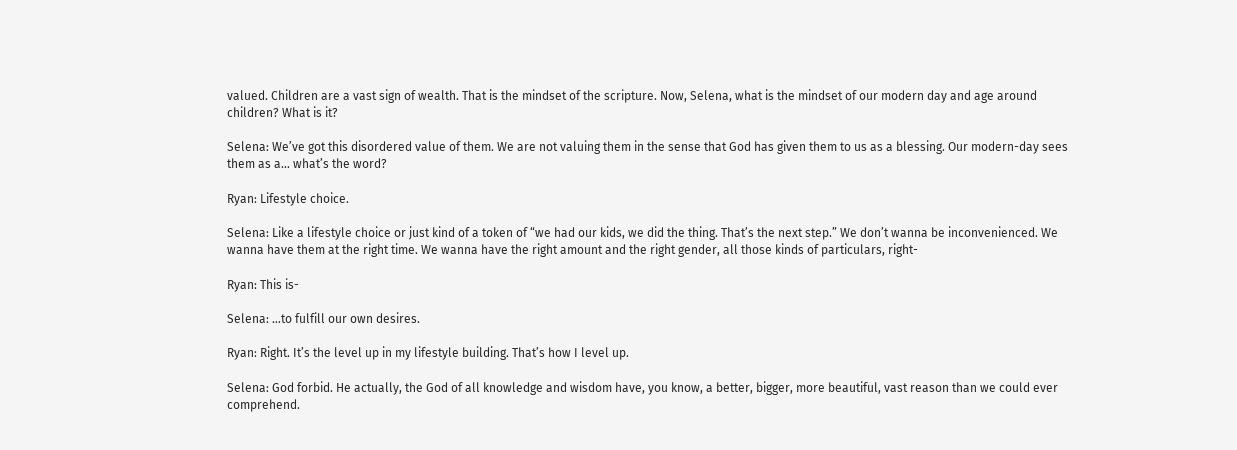valued. Children are a vast sign of wealth. That is the mindset of the scripture. Now, Selena, what is the mindset of our modern day and age around children? What is it?

Selena: We’ve got this disordered value of them. We are not valuing them in the sense that God has given them to us as a blessing. Our modern-day sees them as a… what’s the word?

Ryan: Lifestyle choice.

Selena: Like a lifestyle choice or just kind of a token of “we had our kids, we did the thing. That’s the next step.” We don’t wanna be inconvenienced. We wanna have them at the right time. We wanna have the right amount and the right gender, all those kinds of particulars, right-

Ryan: This is-

Selena: …to fulfill our own desires.

Ryan: Right. It’s the level up in my lifestyle building. That’s how I level up.

Selena: God forbid. He actually, the God of all knowledge and wisdom have, you know, a better, bigger, more beautiful, vast reason than we could ever comprehend.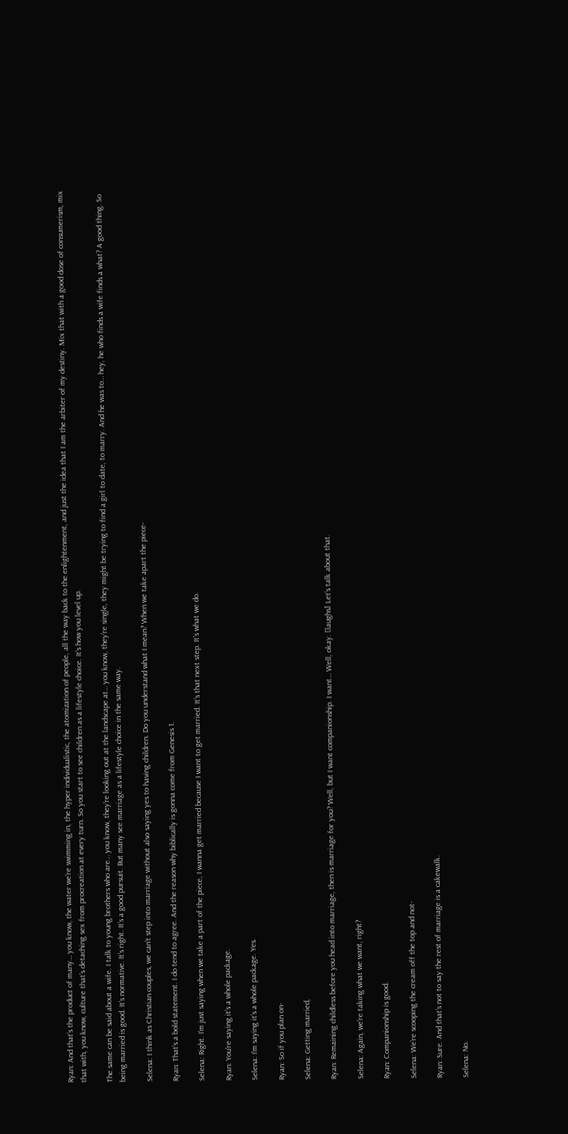Ryan: And that’s the product of many… you know, the water we’re swimming in, the hyper individualistic, the atomization of people, all the way back to the enlightenment, and just the idea that I am the arbiter of my destiny. Mix that with a good dose of consumerism, mix that with, you know, culture that’s detaching sex from procreation at every turn. So you start to see children as a lifestyle choice. It’s how you level up.

The same can be said about a wife. I talk to young brothers who are… you know, they’re looking out at the landscape at… you know, they’re single, they might be trying to find a girl to date, to marry. And he was to… hey, he who finds a wife finds a what? A good thing. So being married is good. It’s normative. It’s right. It’s a good pursuit. But many see marriage as a lifestyle choice in the same way.

Selena: I think as Christian couples, we can’t step into marriage without also saying yes to having children. Do you understand what I mean? When we take apart the piece-

Ryan: That’s a bold statement. I do tend to agree. And the reason why biblically is gonna come from Genesis 1.

Selena: Right. I’m just saying when we take a part of the piece, I wanna get married because I want to get married. It’s that next step. It’s what we do.

Ryan: You’re saying it’s a whole package.

Selena: I’m saying it’s a whole package. Yes.

Ryan: So if you plan on-

Selena: Getting married,

Ryan: Remaining childless before you head into marriage, then is marriage for you? Well, but I want companionship. I want… Well, okay. [laughs] Let’s talk about that.

Selena: Again, we’re taking what we want, right?

Ryan: Companionship is good.

Selena: We’re scooping the cream off the top and not-

Ryan: Sure. And that’s not to say the rest of marriage is a cakewalk.

Selena: No.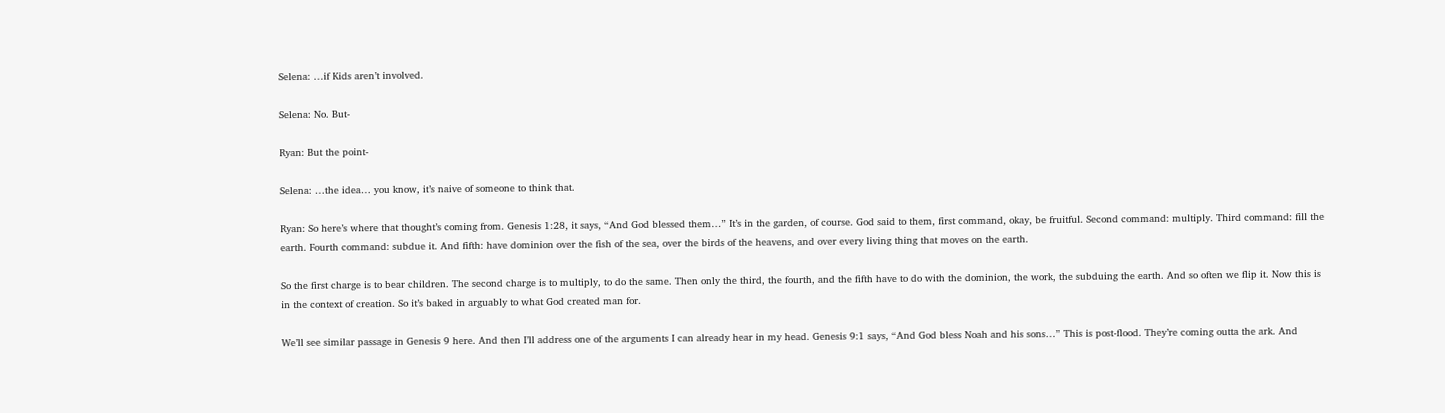Selena: …if Kids aren’t involved.

Selena: No. But-

Ryan: But the point-

Selena: …the idea… you know, it’s naive of someone to think that.

Ryan: So here’s where that thought’s coming from. Genesis 1:28, it says, “And God blessed them…” It’s in the garden, of course. God said to them, first command, okay, be fruitful. Second command: multiply. Third command: fill the earth. Fourth command: subdue it. And fifth: have dominion over the fish of the sea, over the birds of the heavens, and over every living thing that moves on the earth.

So the first charge is to bear children. The second charge is to multiply, to do the same. Then only the third, the fourth, and the fifth have to do with the dominion, the work, the subduing the earth. And so often we flip it. Now this is in the context of creation. So it’s baked in arguably to what God created man for.

We’ll see similar passage in Genesis 9 here. And then I’ll address one of the arguments I can already hear in my head. Genesis 9:1 says, “And God bless Noah and his sons…” This is post-flood. They’re coming outta the ark. And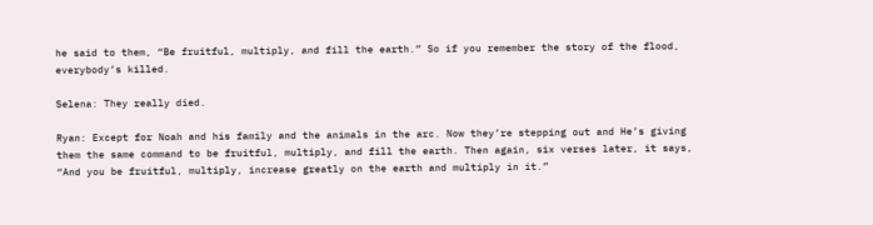he said to them, “Be fruitful, multiply, and fill the earth.” So if you remember the story of the flood, everybody’s killed.

Selena: They really died.

Ryan: Except for Noah and his family and the animals in the arc. Now they’re stepping out and He’s giving them the same command to be fruitful, multiply, and fill the earth. Then again, six verses later, it says, “And you be fruitful, multiply, increase greatly on the earth and multiply in it.”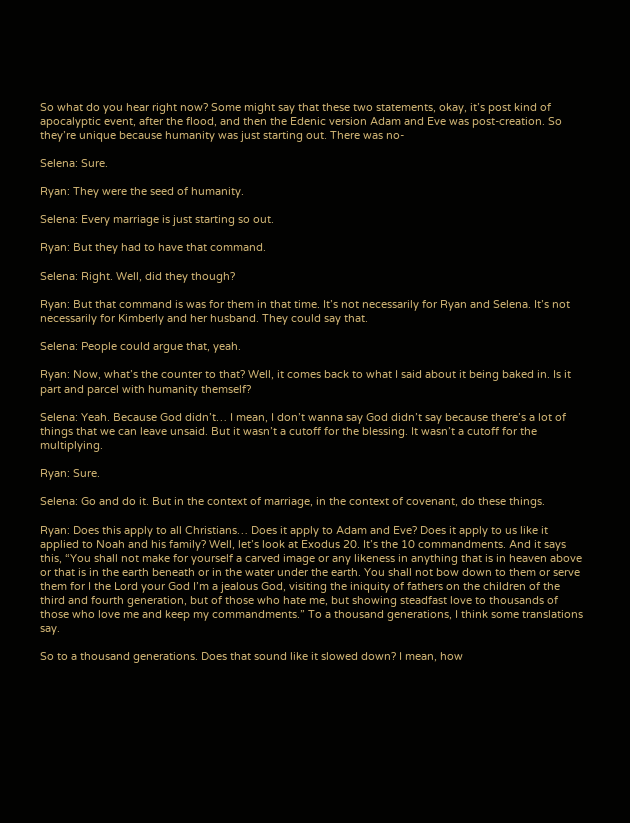So what do you hear right now? Some might say that these two statements, okay, it’s post kind of apocalyptic event, after the flood, and then the Edenic version Adam and Eve was post-creation. So they’re unique because humanity was just starting out. There was no-

Selena: Sure.

Ryan: They were the seed of humanity.

Selena: Every marriage is just starting so out.

Ryan: But they had to have that command.

Selena: Right. Well, did they though?

Ryan: But that command is was for them in that time. It’s not necessarily for Ryan and Selena. It’s not necessarily for Kimberly and her husband. They could say that.

Selena: People could argue that, yeah.

Ryan: Now, what’s the counter to that? Well, it comes back to what I said about it being baked in. Is it part and parcel with humanity themself?

Selena: Yeah. Because God didn’t… I mean, I don’t wanna say God didn’t say because there’s a lot of things that we can leave unsaid. But it wasn’t a cutoff for the blessing. It wasn’t a cutoff for the multiplying.

Ryan: Sure.

Selena: Go and do it. But in the context of marriage, in the context of covenant, do these things.

Ryan: Does this apply to all Christians… Does it apply to Adam and Eve? Does it apply to us like it applied to Noah and his family? Well, let’s look at Exodus 20. It’s the 10 commandments. And it says this, “You shall not make for yourself a carved image or any likeness in anything that is in heaven above or that is in the earth beneath or in the water under the earth. You shall not bow down to them or serve them for I the Lord your God I’m a jealous God, visiting the iniquity of fathers on the children of the third and fourth generation, but of those who hate me, but showing steadfast love to thousands of those who love me and keep my commandments.” To a thousand generations, I think some translations say.

So to a thousand generations. Does that sound like it slowed down? I mean, how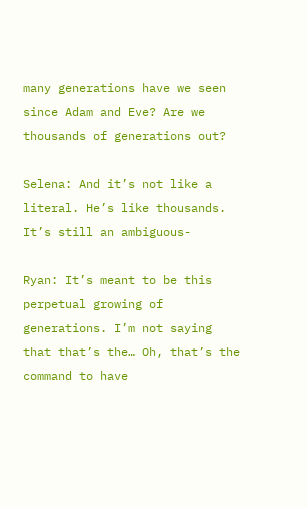many generations have we seen since Adam and Eve? Are we thousands of generations out?

Selena: And it’s not like a literal. He’s like thousands. It’s still an ambiguous-

Ryan: It’s meant to be this perpetual growing of generations. I’m not saying that that’s the… Oh, that’s the command to have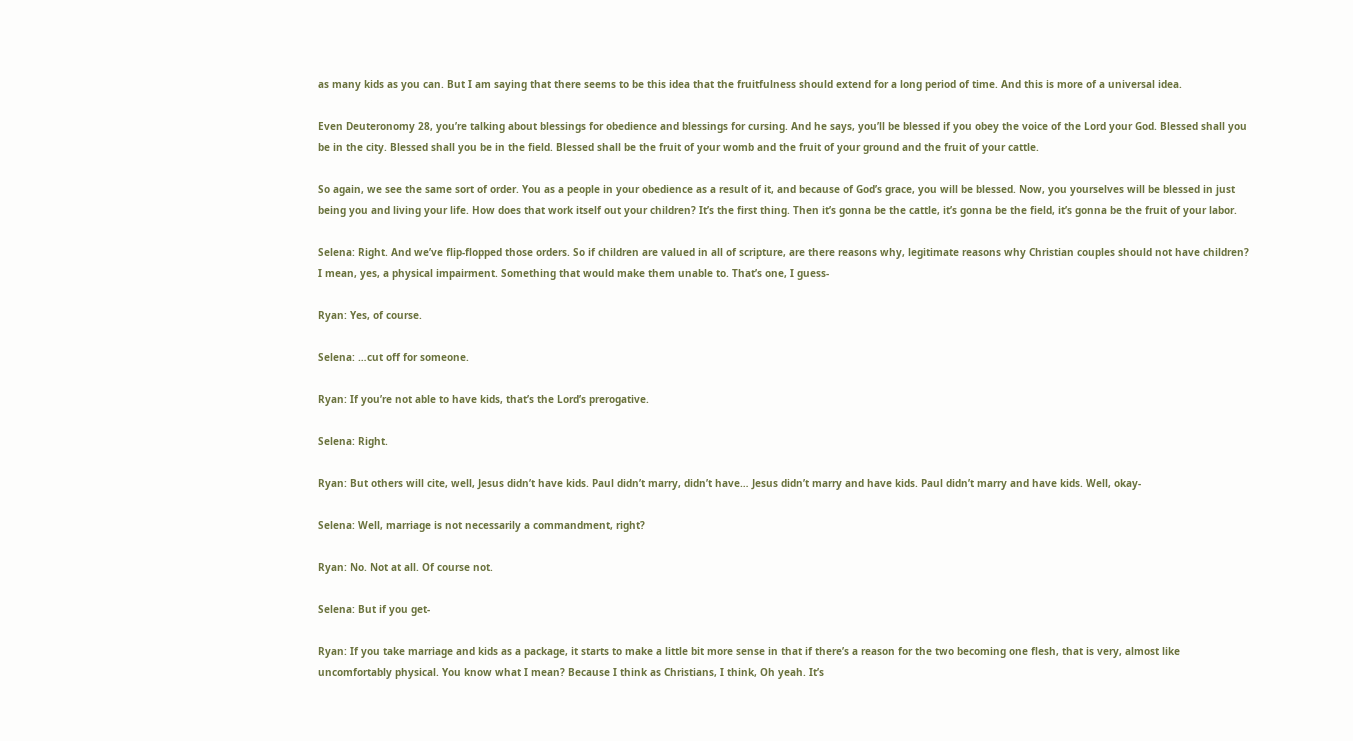as many kids as you can. But I am saying that there seems to be this idea that the fruitfulness should extend for a long period of time. And this is more of a universal idea.

Even Deuteronomy 28, you’re talking about blessings for obedience and blessings for cursing. And he says, you’ll be blessed if you obey the voice of the Lord your God. Blessed shall you be in the city. Blessed shall you be in the field. Blessed shall be the fruit of your womb and the fruit of your ground and the fruit of your cattle.

So again, we see the same sort of order. You as a people in your obedience as a result of it, and because of God’s grace, you will be blessed. Now, you yourselves will be blessed in just being you and living your life. How does that work itself out your children? It’s the first thing. Then it’s gonna be the cattle, it’s gonna be the field, it’s gonna be the fruit of your labor.

Selena: Right. And we’ve flip-flopped those orders. So if children are valued in all of scripture, are there reasons why, legitimate reasons why Christian couples should not have children? I mean, yes, a physical impairment. Something that would make them unable to. That’s one, I guess-

Ryan: Yes, of course.

Selena: …cut off for someone.

Ryan: If you’re not able to have kids, that’s the Lord’s prerogative.

Selena: Right.

Ryan: But others will cite, well, Jesus didn’t have kids. Paul didn’t marry, didn’t have… Jesus didn’t marry and have kids. Paul didn’t marry and have kids. Well, okay-

Selena: Well, marriage is not necessarily a commandment, right?

Ryan: No. Not at all. Of course not.

Selena: But if you get-

Ryan: If you take marriage and kids as a package, it starts to make a little bit more sense in that if there’s a reason for the two becoming one flesh, that is very, almost like uncomfortably physical. You know what I mean? Because I think as Christians, I think, Oh yeah. It’s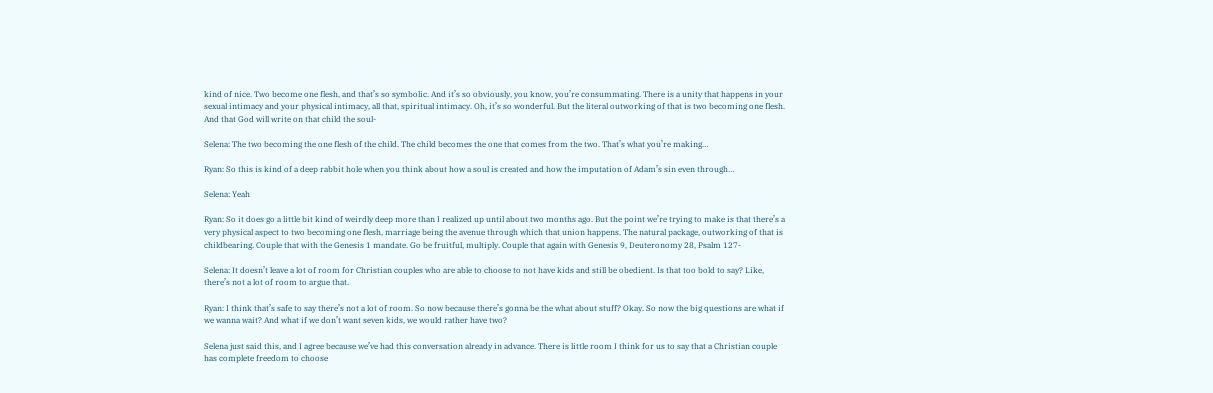kind of nice. Two become one flesh, and that’s so symbolic. And it’s so obviously, you know, you’re consummating. There is a unity that happens in your sexual intimacy and your physical intimacy, all that, spiritual intimacy. Oh, it’s so wonderful. But the literal outworking of that is two becoming one flesh. And that God will write on that child the soul-

Selena: The two becoming the one flesh of the child. The child becomes the one that comes from the two. That’s what you’re making…

Ryan: So this is kind of a deep rabbit hole when you think about how a soul is created and how the imputation of Adam’s sin even through…

Selena: Yeah

Ryan: So it does go a little bit kind of weirdly deep more than I realized up until about two months ago. But the point we’re trying to make is that there’s a very physical aspect to two becoming one flesh, marriage being the avenue through which that union happens. The natural package, outworking of that is childbearing. Couple that with the Genesis 1 mandate. Go be fruitful, multiply. Couple that again with Genesis 9, Deuteronomy 28, Psalm 127-

Selena: It doesn’t leave a lot of room for Christian couples who are able to choose to not have kids and still be obedient. Is that too bold to say? Like, there’s not a lot of room to argue that.

Ryan: I think that’s safe to say there’s not a lot of room. So now because there’s gonna be the what about stuff? Okay. So now the big questions are what if we wanna wait? And what if we don’t want seven kids, we would rather have two?

Selena just said this, and I agree because we’ve had this conversation already in advance. There is little room I think for us to say that a Christian couple has complete freedom to choose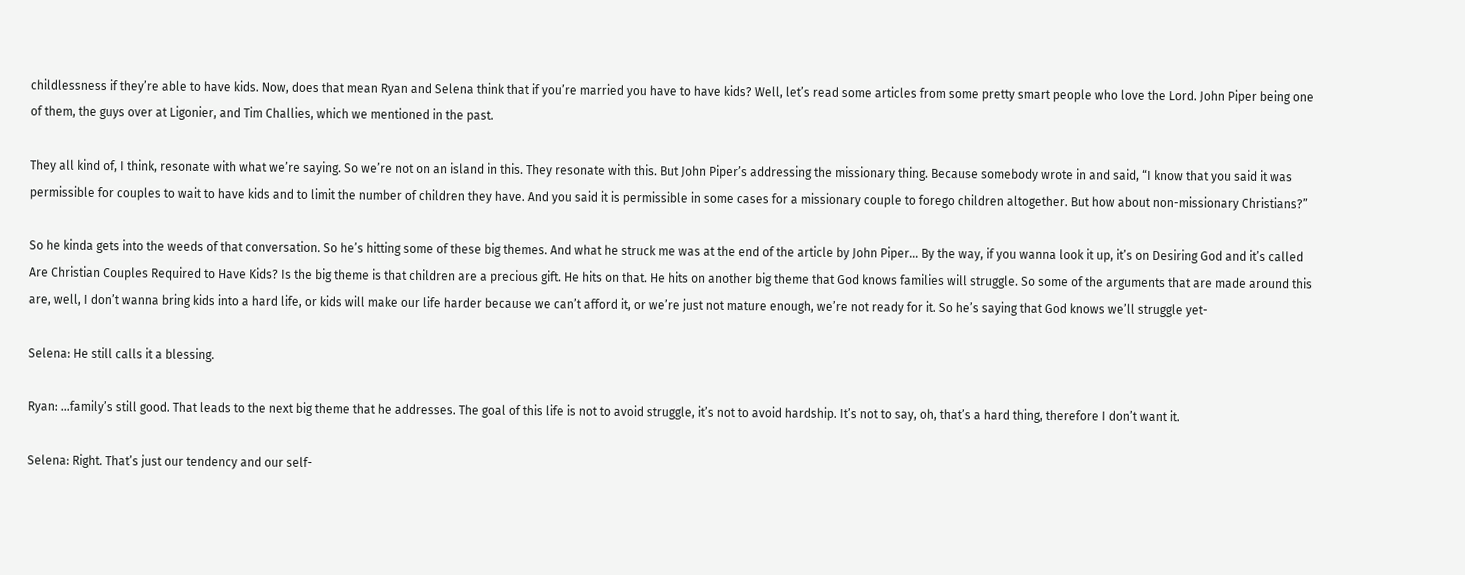childlessness if they’re able to have kids. Now, does that mean Ryan and Selena think that if you’re married you have to have kids? Well, let’s read some articles from some pretty smart people who love the Lord. John Piper being one of them, the guys over at Ligonier, and Tim Challies, which we mentioned in the past.

They all kind of, I think, resonate with what we’re saying. So we’re not on an island in this. They resonate with this. But John Piper’s addressing the missionary thing. Because somebody wrote in and said, “I know that you said it was permissible for couples to wait to have kids and to limit the number of children they have. And you said it is permissible in some cases for a missionary couple to forego children altogether. But how about non-missionary Christians?”

So he kinda gets into the weeds of that conversation. So he’s hitting some of these big themes. And what he struck me was at the end of the article by John Piper… By the way, if you wanna look it up, it’s on Desiring God and it’s called Are Christian Couples Required to Have Kids? Is the big theme is that children are a precious gift. He hits on that. He hits on another big theme that God knows families will struggle. So some of the arguments that are made around this are, well, I don’t wanna bring kids into a hard life, or kids will make our life harder because we can’t afford it, or we’re just not mature enough, we’re not ready for it. So he’s saying that God knows we’ll struggle yet-

Selena: He still calls it a blessing.

Ryan: …family’s still good. That leads to the next big theme that he addresses. The goal of this life is not to avoid struggle, it’s not to avoid hardship. It’s not to say, oh, that’s a hard thing, therefore I don’t want it.

Selena: Right. That’s just our tendency and our self-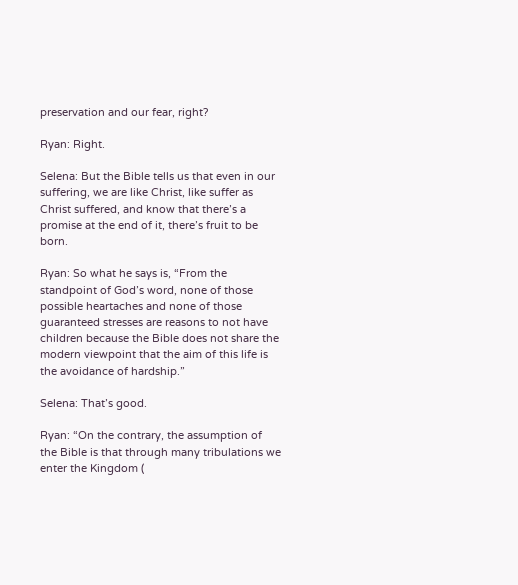preservation and our fear, right?

Ryan: Right.

Selena: But the Bible tells us that even in our suffering, we are like Christ, like suffer as Christ suffered, and know that there’s a promise at the end of it, there’s fruit to be born.

Ryan: So what he says is, “From the standpoint of God’s word, none of those possible heartaches and none of those guaranteed stresses are reasons to not have children because the Bible does not share the modern viewpoint that the aim of this life is the avoidance of hardship.”

Selena: That’s good.

Ryan: “On the contrary, the assumption of the Bible is that through many tribulations we enter the Kingdom (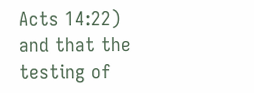Acts 14:22) and that the testing of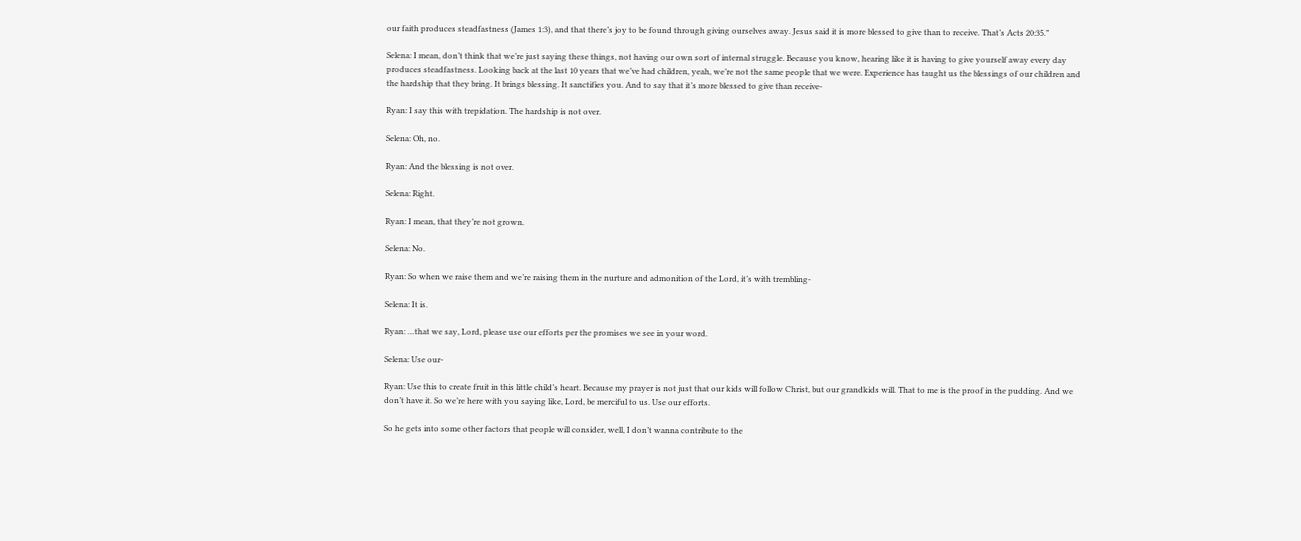our faith produces steadfastness (James 1:3), and that there’s joy to be found through giving ourselves away. Jesus said it is more blessed to give than to receive. That’s Acts 20:35.”

Selena: I mean, don’t think that we’re just saying these things, not having our own sort of internal struggle. Because you know, hearing like it is having to give yourself away every day produces steadfastness. Looking back at the last 10 years that we’ve had children, yeah, we’re not the same people that we were. Experience has taught us the blessings of our children and the hardship that they bring. It brings blessing. It sanctifies you. And to say that it’s more blessed to give than receive-

Ryan: I say this with trepidation. The hardship is not over.

Selena: Oh, no.

Ryan: And the blessing is not over.

Selena: Right.

Ryan: I mean, that they’re not grown.

Selena: No.

Ryan: So when we raise them and we’re raising them in the nurture and admonition of the Lord, it’s with trembling-

Selena: It is.

Ryan: …that we say, Lord, please use our efforts per the promises we see in your word.

Selena: Use our-

Ryan: Use this to create fruit in this little child’s heart. Because my prayer is not just that our kids will follow Christ, but our grandkids will. That to me is the proof in the pudding. And we don’t have it. So we’re here with you saying like, Lord, be merciful to us. Use our efforts.

So he gets into some other factors that people will consider, well, I don’t wanna contribute to the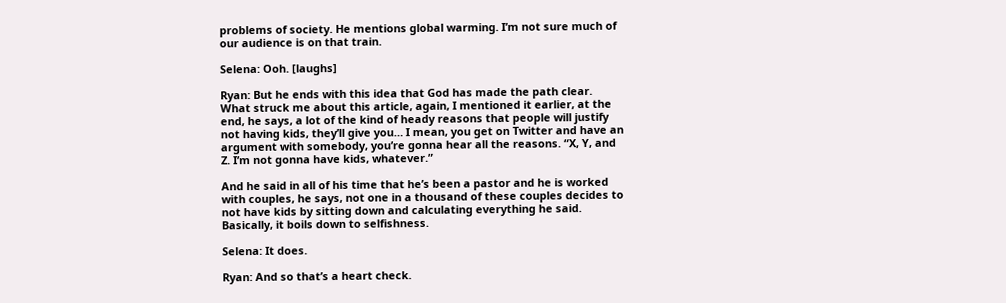problems of society. He mentions global warming. I’m not sure much of our audience is on that train.

Selena: Ooh. [laughs]

Ryan: But he ends with this idea that God has made the path clear. What struck me about this article, again, I mentioned it earlier, at the end, he says, a lot of the kind of heady reasons that people will justify not having kids, they’ll give you… I mean, you get on Twitter and have an argument with somebody, you’re gonna hear all the reasons. “X, Y, and Z. I’m not gonna have kids, whatever.”

And he said in all of his time that he’s been a pastor and he is worked with couples, he says, not one in a thousand of these couples decides to not have kids by sitting down and calculating everything he said. Basically, it boils down to selfishness.

Selena: It does.

Ryan: And so that’s a heart check.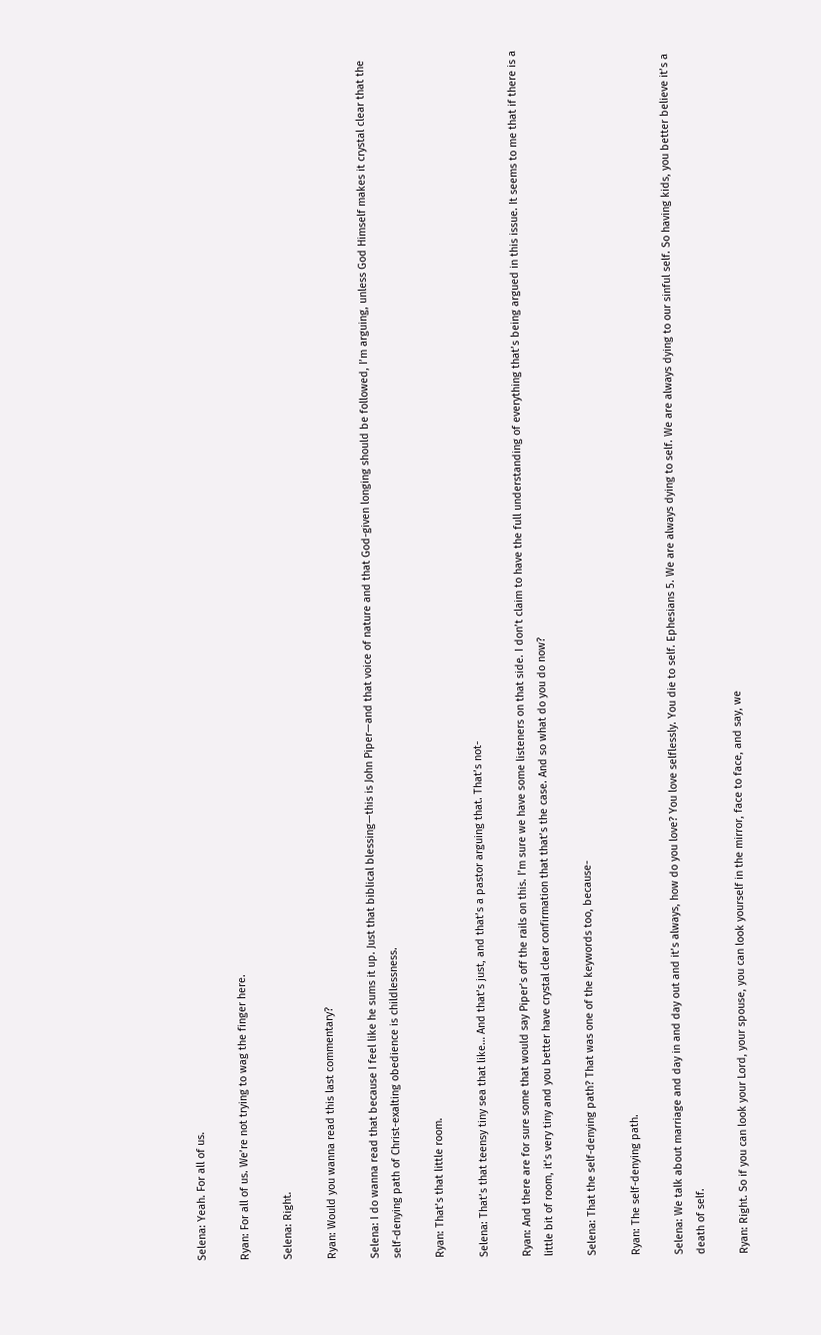Selena: Yeah. For all of us.

Ryan: For all of us. We’re not trying to wag the finger here.

Selena: Right.

Ryan: Would you wanna read this last commentary?

Selena: I do wanna read that because I feel like he sums it up. Just that biblical blessing—this is John Piper—and that voice of nature and that God-given longing should be followed, I’m arguing, unless God Himself makes it crystal clear that the self-denying path of Christ-exalting obedience is childlessness.

Ryan: That’s that little room.

Selena: That’s that teensy tiny sea that like… And that’s just, and that’s a pastor arguing that. That’s not-

Ryan: And there are for sure some that would say Piper’s off the rails on this. I’m sure we have some listeners on that side. I don’t claim to have the full understanding of everything that’s being argued in this issue. It seems to me that if there is a little bit of room, it’s very tiny and you better have crystal clear confirmation that that’s the case. And so what do you do now?

Selena: That the self-denying path? That was one of the keywords too, because-

Ryan: The self-denying path.

Selena: We talk about marriage and day in and day out and it’s always, how do you love? You love selflessly. You die to self. Ephesians 5. We are always dying to self. We are always dying to our sinful self. So having kids, you better believe it’s a death of self.

Ryan: Right. So if you can look your Lord, your spouse, you can look yourself in the mirror, face to face, and say, we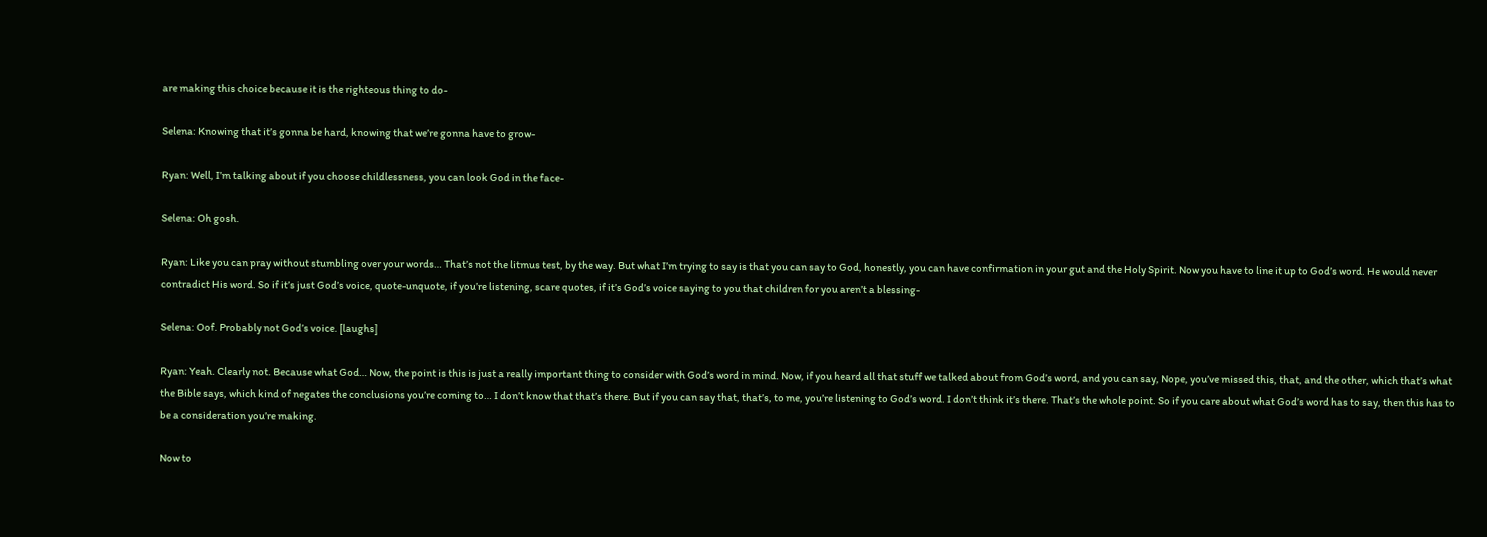are making this choice because it is the righteous thing to do-

Selena: Knowing that it’s gonna be hard, knowing that we’re gonna have to grow-

Ryan: Well, I’m talking about if you choose childlessness, you can look God in the face-

Selena: Oh gosh.

Ryan: Like you can pray without stumbling over your words… That’s not the litmus test, by the way. But what I’m trying to say is that you can say to God, honestly, you can have confirmation in your gut and the Holy Spirit. Now you have to line it up to God’s word. He would never contradict His word. So if it’s just God’s voice, quote-unquote, if you’re listening, scare quotes, if it’s God’s voice saying to you that children for you aren’t a blessing-

Selena: Oof. Probably not God’s voice. [laughs]

Ryan: Yeah. Clearly not. Because what God… Now, the point is this is just a really important thing to consider with God’s word in mind. Now, if you heard all that stuff we talked about from God’s word, and you can say, Nope, you’ve missed this, that, and the other, which that’s what the Bible says, which kind of negates the conclusions you’re coming to… I don’t know that that’s there. But if you can say that, that’s, to me, you’re listening to God’s word. I don’t think it’s there. That’s the whole point. So if you care about what God’s word has to say, then this has to be a consideration you’re making.

Now to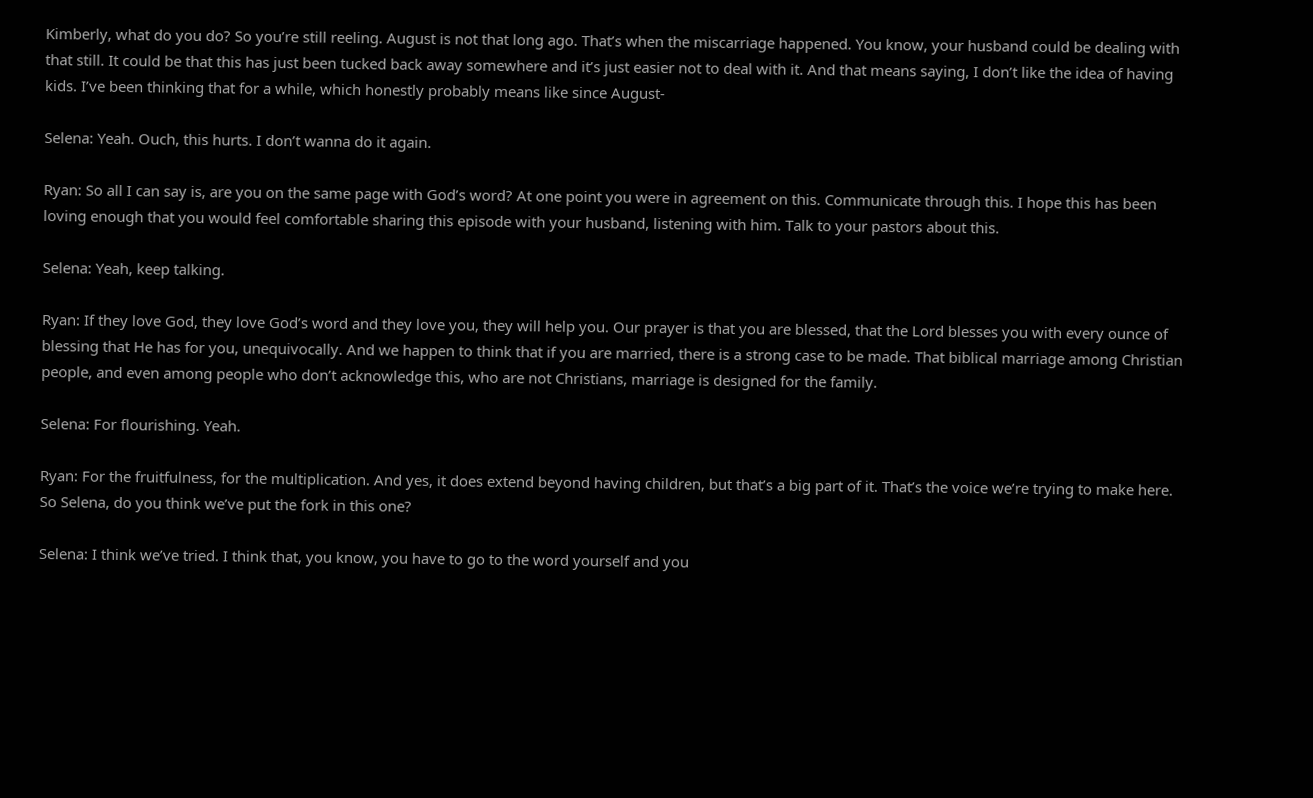Kimberly, what do you do? So you’re still reeling. August is not that long ago. That’s when the miscarriage happened. You know, your husband could be dealing with that still. It could be that this has just been tucked back away somewhere and it’s just easier not to deal with it. And that means saying, I don’t like the idea of having kids. I’ve been thinking that for a while, which honestly probably means like since August-

Selena: Yeah. Ouch, this hurts. I don’t wanna do it again.

Ryan: So all I can say is, are you on the same page with God’s word? At one point you were in agreement on this. Communicate through this. I hope this has been loving enough that you would feel comfortable sharing this episode with your husband, listening with him. Talk to your pastors about this.

Selena: Yeah, keep talking.

Ryan: If they love God, they love God’s word and they love you, they will help you. Our prayer is that you are blessed, that the Lord blesses you with every ounce of blessing that He has for you, unequivocally. And we happen to think that if you are married, there is a strong case to be made. That biblical marriage among Christian people, and even among people who don’t acknowledge this, who are not Christians, marriage is designed for the family.

Selena: For flourishing. Yeah.

Ryan: For the fruitfulness, for the multiplication. And yes, it does extend beyond having children, but that’s a big part of it. That’s the voice we’re trying to make here. So Selena, do you think we’ve put the fork in this one?

Selena: I think we’ve tried. I think that, you know, you have to go to the word yourself and you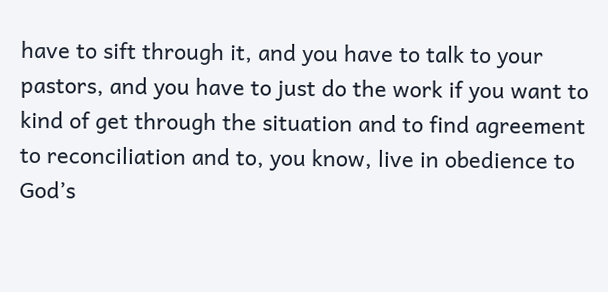have to sift through it, and you have to talk to your pastors, and you have to just do the work if you want to kind of get through the situation and to find agreement to reconciliation and to, you know, live in obedience to God’s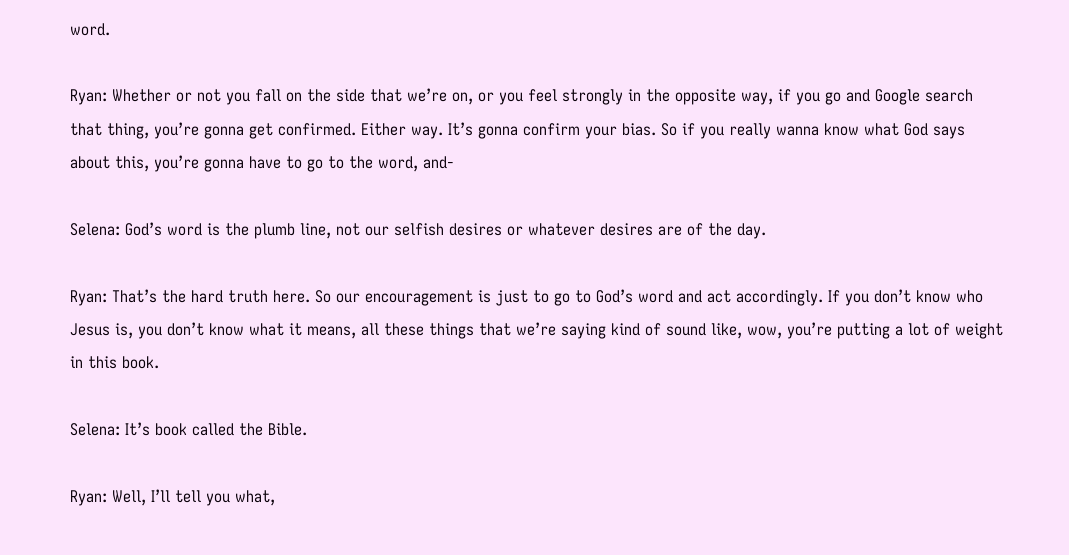word.

Ryan: Whether or not you fall on the side that we’re on, or you feel strongly in the opposite way, if you go and Google search that thing, you’re gonna get confirmed. Either way. It’s gonna confirm your bias. So if you really wanna know what God says about this, you’re gonna have to go to the word, and-

Selena: God’s word is the plumb line, not our selfish desires or whatever desires are of the day.

Ryan: That’s the hard truth here. So our encouragement is just to go to God’s word and act accordingly. If you don’t know who Jesus is, you don’t know what it means, all these things that we’re saying kind of sound like, wow, you’re putting a lot of weight in this book.

Selena: It’s book called the Bible.

Ryan: Well, I’ll tell you what,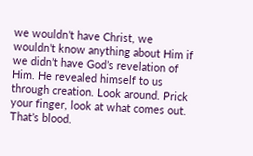we wouldn’t have Christ, we wouldn’t know anything about Him if we didn’t have God’s revelation of Him. He revealed himself to us through creation. Look around. Prick your finger, look at what comes out. That’s blood.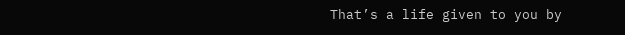That’s a life given to you by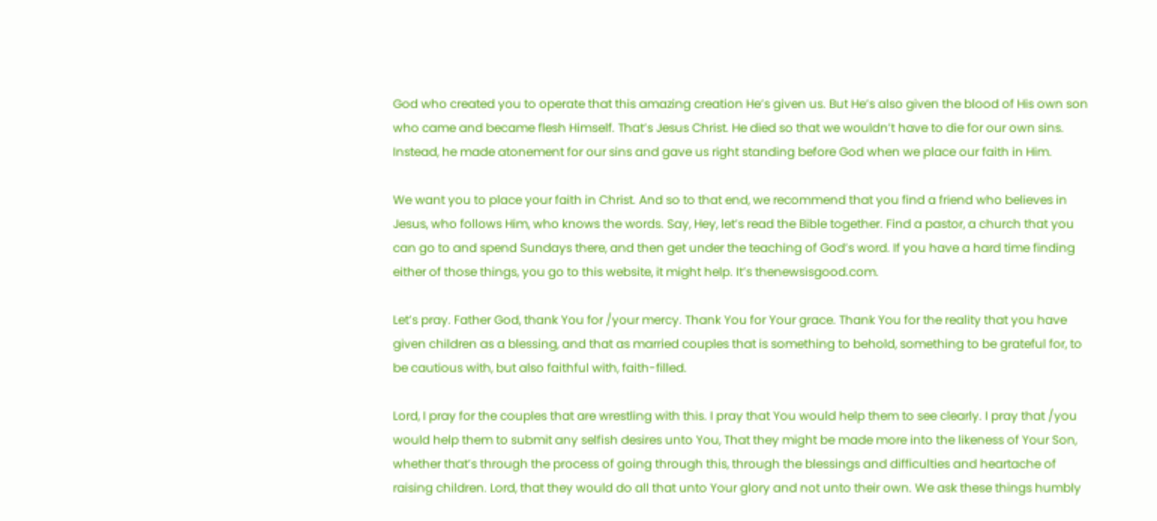God who created you to operate that this amazing creation He’s given us. But He’s also given the blood of His own son who came and became flesh Himself. That’s Jesus Christ. He died so that we wouldn’t have to die for our own sins. Instead, he made atonement for our sins and gave us right standing before God when we place our faith in Him.

We want you to place your faith in Christ. And so to that end, we recommend that you find a friend who believes in Jesus, who follows Him, who knows the words. Say, Hey, let’s read the Bible together. Find a pastor, a church that you can go to and spend Sundays there, and then get under the teaching of God’s word. If you have a hard time finding either of those things, you go to this website, it might help. It’s thenewsisgood.com.

Let’s pray. Father God, thank You for /your mercy. Thank You for Your grace. Thank You for the reality that you have given children as a blessing, and that as married couples that is something to behold, something to be grateful for, to be cautious with, but also faithful with, faith-filled.

Lord, I pray for the couples that are wrestling with this. I pray that You would help them to see clearly. I pray that /you would help them to submit any selfish desires unto You, That they might be made more into the likeness of Your Son, whether that’s through the process of going through this, through the blessings and difficulties and heartache of raising children. Lord, that they would do all that unto Your glory and not unto their own. We ask these things humbly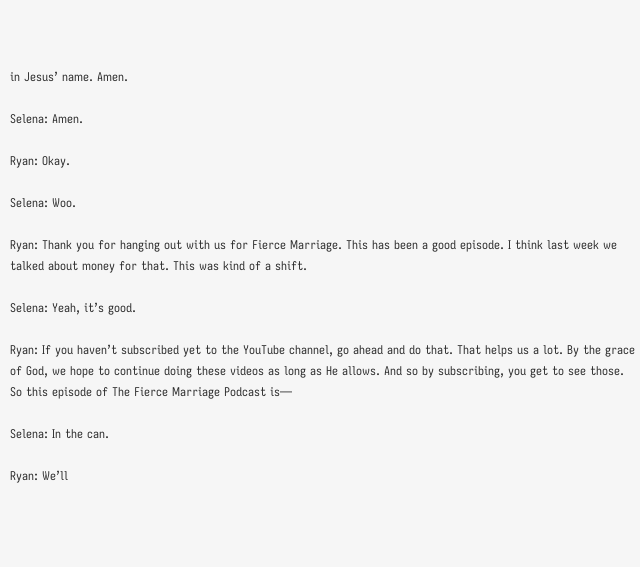in Jesus’ name. Amen.

Selena: Amen.

Ryan: Okay.

Selena: Woo.

Ryan: Thank you for hanging out with us for Fierce Marriage. This has been a good episode. I think last week we talked about money for that. This was kind of a shift.

Selena: Yeah, it’s good.

Ryan: If you haven’t subscribed yet to the YouTube channel, go ahead and do that. That helps us a lot. By the grace of God, we hope to continue doing these videos as long as He allows. And so by subscribing, you get to see those. So this episode of The Fierce Marriage Podcast is—

Selena: In the can.

Ryan: We’ll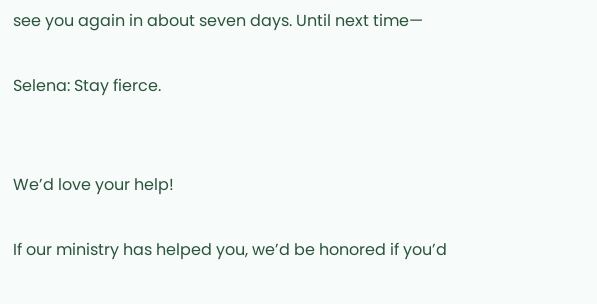see you again in about seven days. Until next time—

Selena: Stay fierce.


We’d love your help!

If our ministry has helped you, we’d be honored if you’d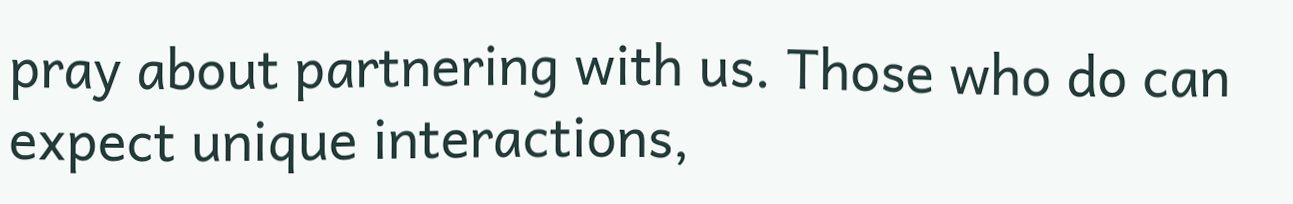pray about partnering with us. Those who do can expect unique interactions,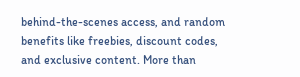behind-the-scenes access, and random benefits like freebies, discount codes, and exclusive content. More than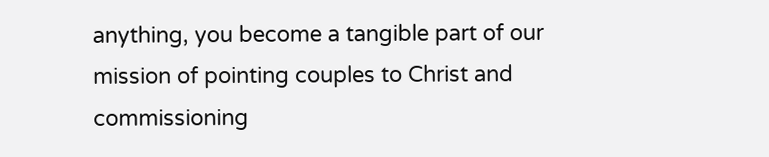anything, you become a tangible part of our mission of pointing couples to Christ and commissioning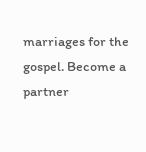marriages for the gospel. Become a partner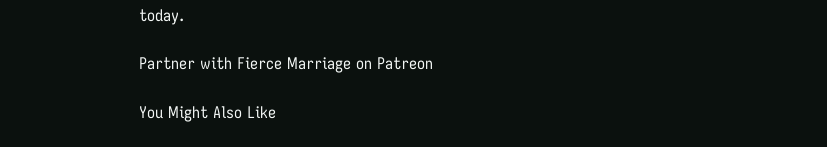today.

Partner with Fierce Marriage on Patreon

You Might Also Like